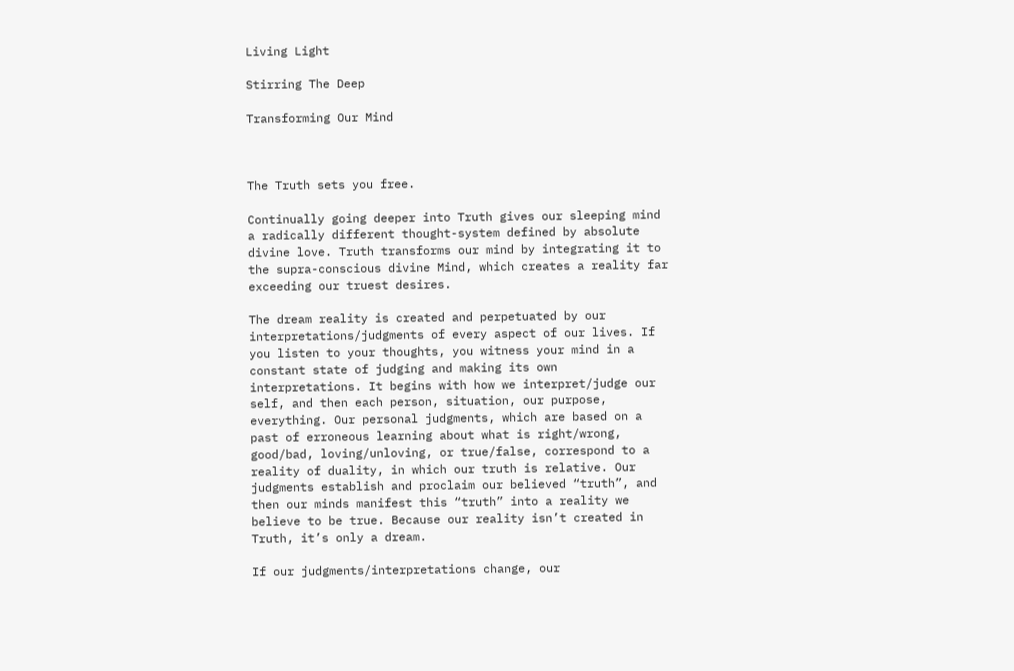Living Light

Stirring The Deep

Transforming Our Mind



The Truth sets you free.

Continually going deeper into Truth gives our sleeping mind a radically different thought-system defined by absolute divine love. Truth transforms our mind by integrating it to the supra-conscious divine Mind, which creates a reality far exceeding our truest desires.

The dream reality is created and perpetuated by our interpretations/judgments of every aspect of our lives. If you listen to your thoughts, you witness your mind in a constant state of judging and making its own interpretations. It begins with how we interpret/judge our self, and then each person, situation, our purpose, everything. Our personal judgments, which are based on a past of erroneous learning about what is right/wrong, good/bad, loving/unloving, or true/false, correspond to a reality of duality, in which our truth is relative. Our judgments establish and proclaim our believed “truth”, and then our minds manifest this “truth” into a reality we believe to be true. Because our reality isn’t created in Truth, it’s only a dream.

If our judgments/interpretations change, our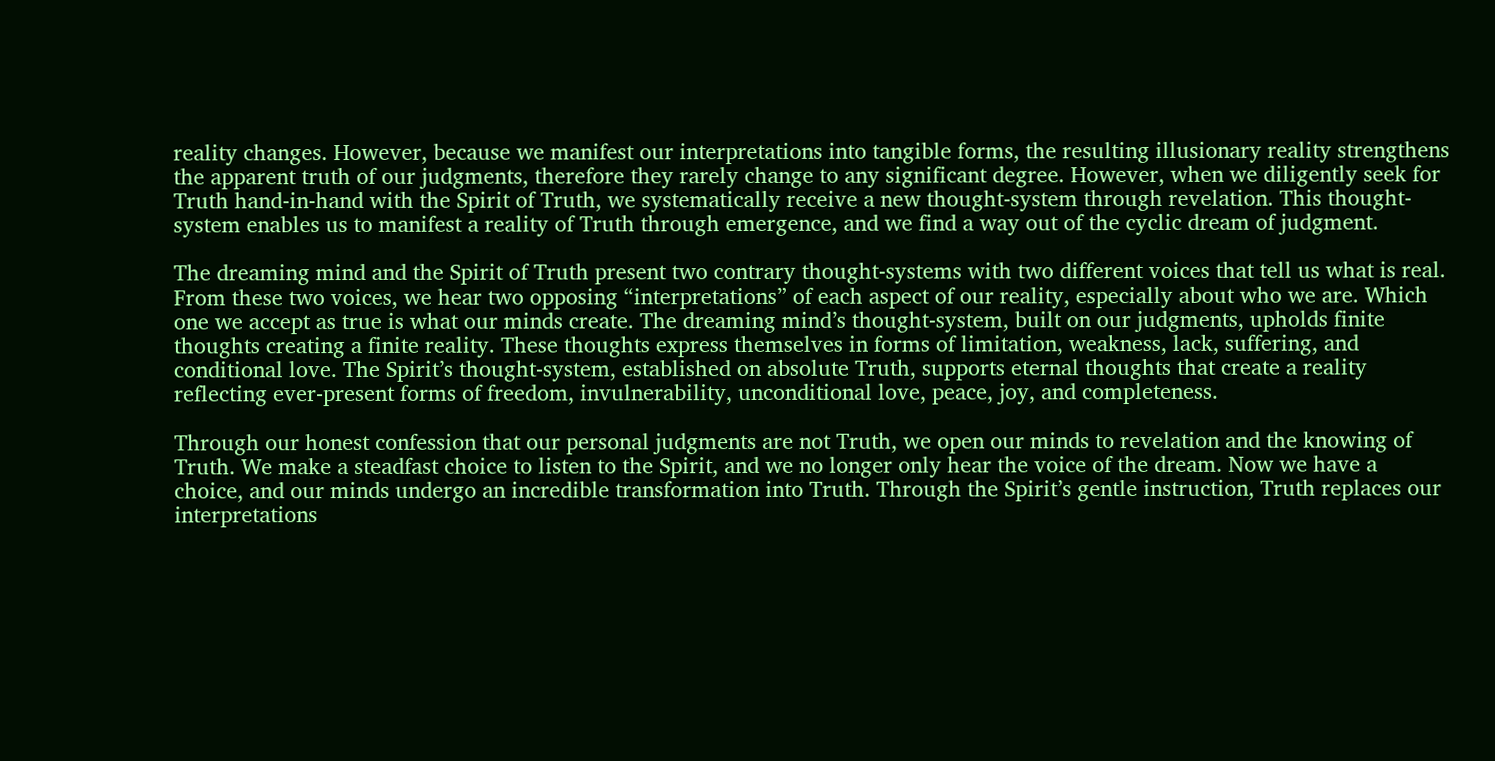reality changes. However, because we manifest our interpretations into tangible forms, the resulting illusionary reality strengthens the apparent truth of our judgments, therefore they rarely change to any significant degree. However, when we diligently seek for Truth hand-in-hand with the Spirit of Truth, we systematically receive a new thought-system through revelation. This thought-system enables us to manifest a reality of Truth through emergence, and we find a way out of the cyclic dream of judgment.

The dreaming mind and the Spirit of Truth present two contrary thought-systems with two different voices that tell us what is real. From these two voices, we hear two opposing “interpretations” of each aspect of our reality, especially about who we are. Which one we accept as true is what our minds create. The dreaming mind’s thought-system, built on our judgments, upholds finite thoughts creating a finite reality. These thoughts express themselves in forms of limitation, weakness, lack, suffering, and conditional love. The Spirit’s thought-system, established on absolute Truth, supports eternal thoughts that create a reality reflecting ever-present forms of freedom, invulnerability, unconditional love, peace, joy, and completeness.

Through our honest confession that our personal judgments are not Truth, we open our minds to revelation and the knowing of Truth. We make a steadfast choice to listen to the Spirit, and we no longer only hear the voice of the dream. Now we have a choice, and our minds undergo an incredible transformation into Truth. Through the Spirit’s gentle instruction, Truth replaces our interpretations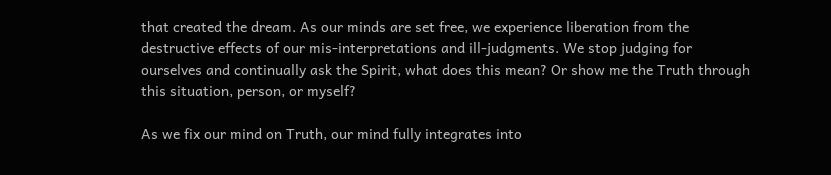that created the dream. As our minds are set free, we experience liberation from the destructive effects of our mis-interpretations and ill-judgments. We stop judging for ourselves and continually ask the Spirit, what does this mean? Or show me the Truth through this situation, person, or myself?

As we fix our mind on Truth, our mind fully integrates into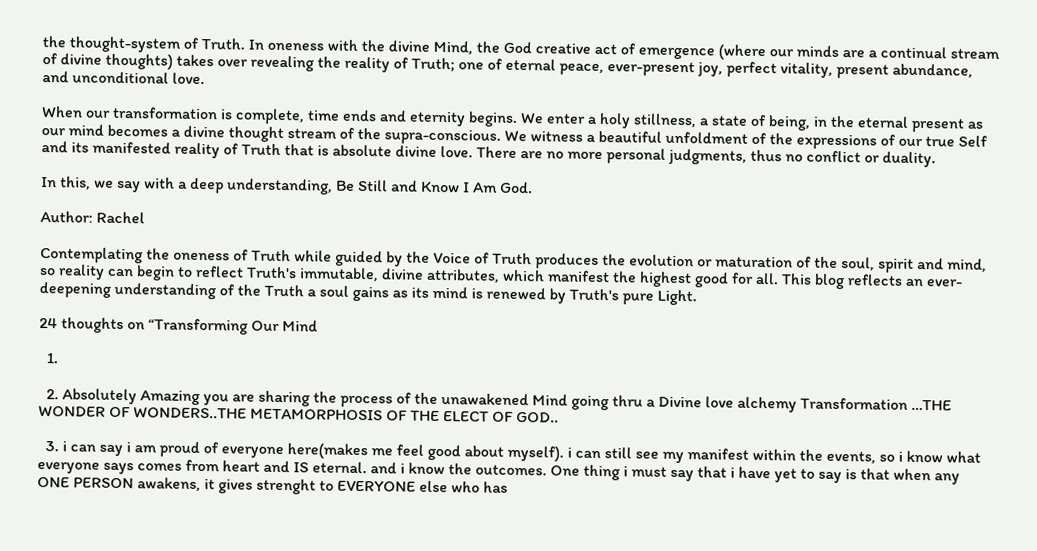the thought-system of Truth. In oneness with the divine Mind, the God creative act of emergence (where our minds are a continual stream of divine thoughts) takes over revealing the reality of Truth; one of eternal peace, ever-present joy, perfect vitality, present abundance, and unconditional love.

When our transformation is complete, time ends and eternity begins. We enter a holy stillness, a state of being, in the eternal present as our mind becomes a divine thought stream of the supra-conscious. We witness a beautiful unfoldment of the expressions of our true Self and its manifested reality of Truth that is absolute divine love. There are no more personal judgments, thus no conflict or duality.

In this, we say with a deep understanding, Be Still and Know I Am God.

Author: Rachel

Contemplating the oneness of Truth while guided by the Voice of Truth produces the evolution or maturation of the soul, spirit and mind, so reality can begin to reflect Truth's immutable, divine attributes, which manifest the highest good for all. This blog reflects an ever-deepening understanding of the Truth a soul gains as its mind is renewed by Truth's pure Light.

24 thoughts on “Transforming Our Mind

  1.

  2. Absolutely Amazing you are sharing the process of the unawakened Mind going thru a Divine love alchemy Transformation …THE WONDER OF WONDERS..THE METAMORPHOSIS OF THE ELECT OF GOD..

  3. i can say i am proud of everyone here(makes me feel good about myself). i can still see my manifest within the events, so i know what everyone says comes from heart and IS eternal. and i know the outcomes. One thing i must say that i have yet to say is that when any ONE PERSON awakens, it gives strenght to EVERYONE else who has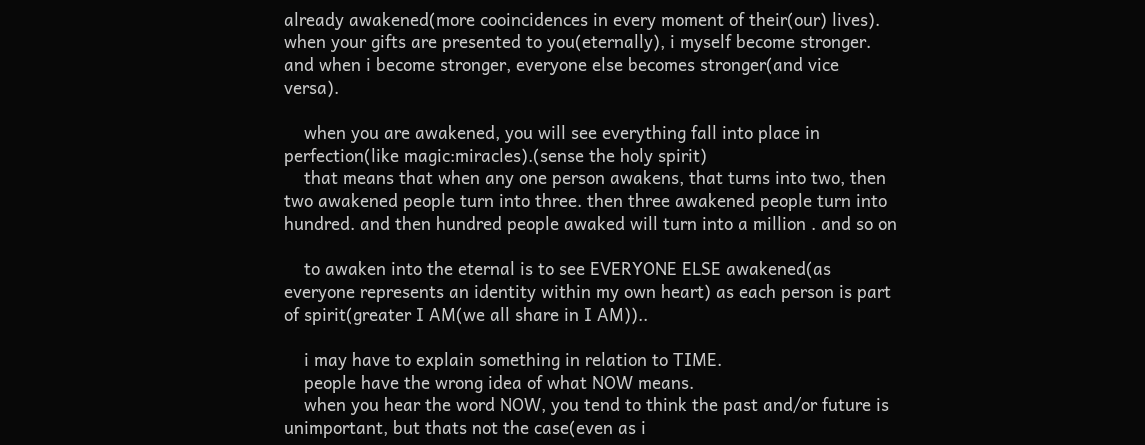already awakened(more cooincidences in every moment of their(our) lives). when your gifts are presented to you(eternally), i myself become stronger. and when i become stronger, everyone else becomes stronger(and vice versa).

    when you are awakened, you will see everything fall into place in perfection(like magic:miracles).(sense the holy spirit)
    that means that when any one person awakens, that turns into two, then two awakened people turn into three. then three awakened people turn into hundred. and then hundred people awaked will turn into a million . and so on

    to awaken into the eternal is to see EVERYONE ELSE awakened(as everyone represents an identity within my own heart) as each person is part of spirit(greater I AM(we all share in I AM))..

    i may have to explain something in relation to TIME.
    people have the wrong idea of what NOW means.
    when you hear the word NOW, you tend to think the past and/or future is unimportant, but thats not the case(even as i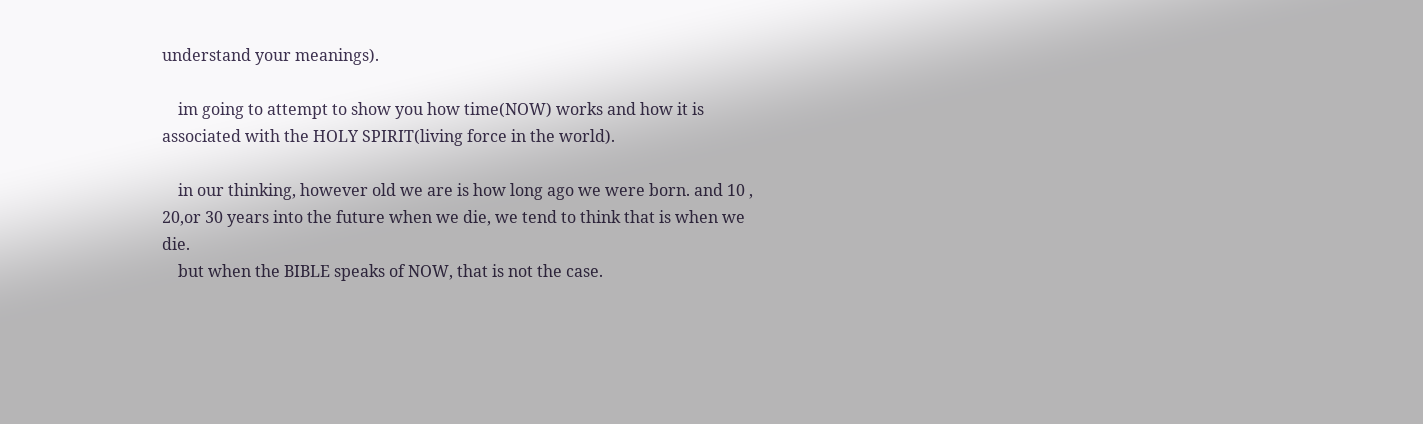understand your meanings).

    im going to attempt to show you how time(NOW) works and how it is associated with the HOLY SPIRIT(living force in the world).

    in our thinking, however old we are is how long ago we were born. and 10 , 20,or 30 years into the future when we die, we tend to think that is when we die.
    but when the BIBLE speaks of NOW, that is not the case.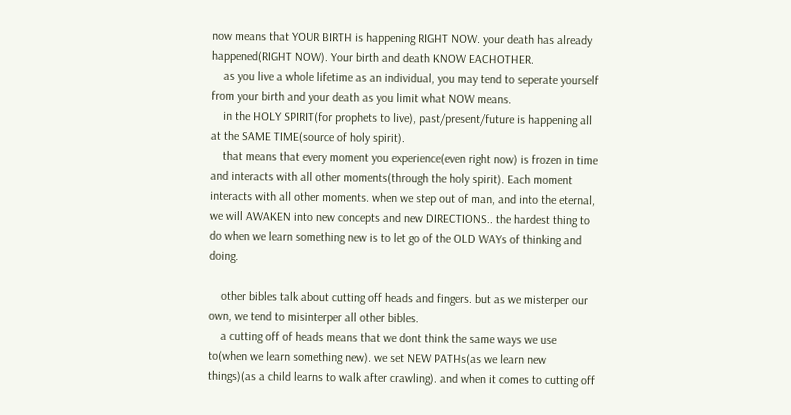now means that YOUR BIRTH is happening RIGHT NOW. your death has already happened(RIGHT NOW). Your birth and death KNOW EACHOTHER.
    as you live a whole lifetime as an individual, you may tend to seperate yourself from your birth and your death as you limit what NOW means.
    in the HOLY SPIRIT(for prophets to live), past/present/future is happening all at the SAME TIME(source of holy spirit).
    that means that every moment you experience(even right now) is frozen in time and interacts with all other moments(through the holy spirit). Each moment interacts with all other moments. when we step out of man, and into the eternal, we will AWAKEN into new concepts and new DIRECTIONS.. the hardest thing to do when we learn something new is to let go of the OLD WAYs of thinking and doing.

    other bibles talk about cutting off heads and fingers. but as we misterper our own, we tend to misinterper all other bibles.
    a cutting off of heads means that we dont think the same ways we use to(when we learn something new). we set NEW PATHs(as we learn new things)(as a child learns to walk after crawling). and when it comes to cutting off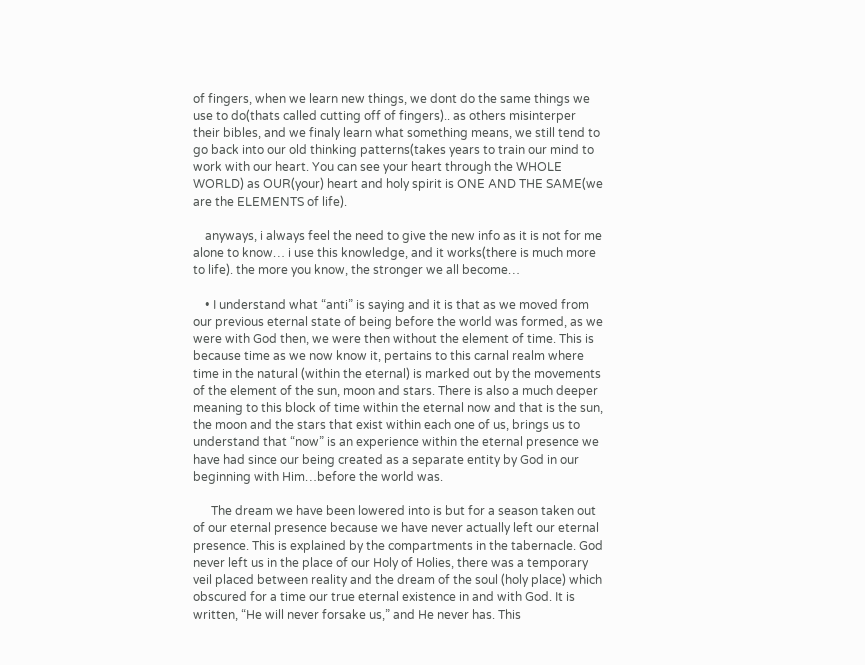of fingers, when we learn new things, we dont do the same things we use to do(thats called cutting off of fingers).. as others misinterper their bibles, and we finaly learn what something means, we still tend to go back into our old thinking patterns(takes years to train our mind to work with our heart. You can see your heart through the WHOLE WORLD) as OUR(your) heart and holy spirit is ONE AND THE SAME(we are the ELEMENTS of life).

    anyways, i always feel the need to give the new info as it is not for me alone to know… i use this knowledge, and it works(there is much more to life). the more you know, the stronger we all become…

    • I understand what “anti” is saying and it is that as we moved from our previous eternal state of being before the world was formed, as we were with God then, we were then without the element of time. This is because time as we now know it, pertains to this carnal realm where time in the natural (within the eternal) is marked out by the movements of the element of the sun, moon and stars. There is also a much deeper meaning to this block of time within the eternal now and that is the sun, the moon and the stars that exist within each one of us, brings us to understand that “now” is an experience within the eternal presence we have had since our being created as a separate entity by God in our beginning with Him…before the world was.

      The dream we have been lowered into is but for a season taken out of our eternal presence because we have never actually left our eternal presence. This is explained by the compartments in the tabernacle. God never left us in the place of our Holy of Holies, there was a temporary veil placed between reality and the dream of the soul (holy place) which obscured for a time our true eternal existence in and with God. It is written, “He will never forsake us,” and He never has. This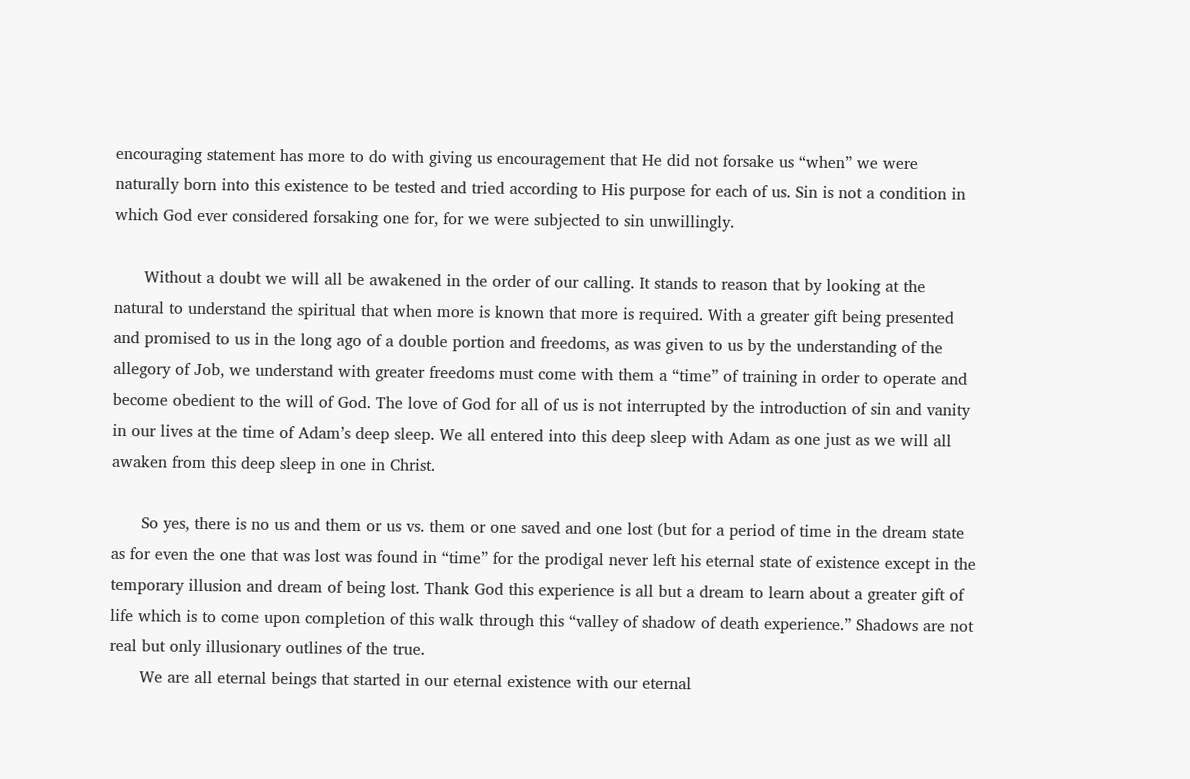encouraging statement has more to do with giving us encouragement that He did not forsake us “when” we were naturally born into this existence to be tested and tried according to His purpose for each of us. Sin is not a condition in which God ever considered forsaking one for, for we were subjected to sin unwillingly.

      Without a doubt we will all be awakened in the order of our calling. It stands to reason that by looking at the natural to understand the spiritual that when more is known that more is required. With a greater gift being presented and promised to us in the long ago of a double portion and freedoms, as was given to us by the understanding of the allegory of Job, we understand with greater freedoms must come with them a “time” of training in order to operate and become obedient to the will of God. The love of God for all of us is not interrupted by the introduction of sin and vanity in our lives at the time of Adam’s deep sleep. We all entered into this deep sleep with Adam as one just as we will all awaken from this deep sleep in one in Christ.

      So yes, there is no us and them or us vs. them or one saved and one lost (but for a period of time in the dream state as for even the one that was lost was found in “time” for the prodigal never left his eternal state of existence except in the temporary illusion and dream of being lost. Thank God this experience is all but a dream to learn about a greater gift of life which is to come upon completion of this walk through this “valley of shadow of death experience.” Shadows are not real but only illusionary outlines of the true.
      We are all eternal beings that started in our eternal existence with our eternal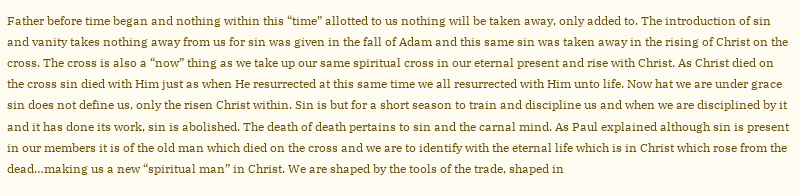Father before time began and nothing within this “time” allotted to us nothing will be taken away, only added to. The introduction of sin and vanity takes nothing away from us for sin was given in the fall of Adam and this same sin was taken away in the rising of Christ on the cross. The cross is also a “now” thing as we take up our same spiritual cross in our eternal present and rise with Christ. As Christ died on the cross sin died with Him just as when He resurrected at this same time we all resurrected with Him unto life. Now hat we are under grace sin does not define us, only the risen Christ within. Sin is but for a short season to train and discipline us and when we are disciplined by it and it has done its work, sin is abolished. The death of death pertains to sin and the carnal mind. As Paul explained although sin is present in our members it is of the old man which died on the cross and we are to identify with the eternal life which is in Christ which rose from the dead…making us a new “spiritual man” in Christ. We are shaped by the tools of the trade, shaped in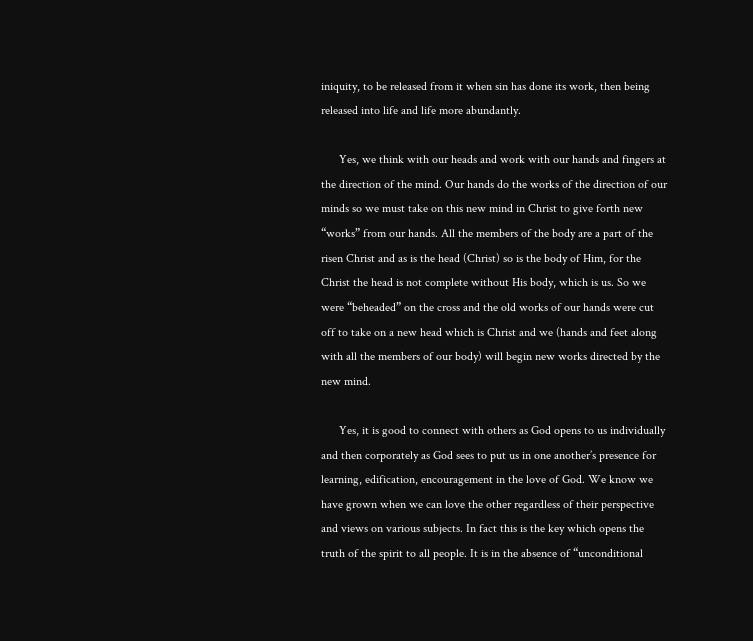iniquity, to be released from it when sin has done its work, then being released into life and life more abundantly.

      Yes, we think with our heads and work with our hands and fingers at the direction of the mind. Our hands do the works of the direction of our minds so we must take on this new mind in Christ to give forth new “works” from our hands. All the members of the body are a part of the risen Christ and as is the head (Christ) so is the body of Him, for the Christ the head is not complete without His body, which is us. So we were “beheaded” on the cross and the old works of our hands were cut off to take on a new head which is Christ and we (hands and feet along with all the members of our body) will begin new works directed by the new mind.

      Yes, it is good to connect with others as God opens to us individually and then corporately as God sees to put us in one another’s presence for learning, edification, encouragement in the love of God. We know we have grown when we can love the other regardless of their perspective and views on various subjects. In fact this is the key which opens the truth of the spirit to all people. It is in the absence of “unconditional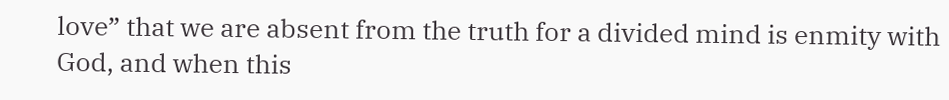love” that we are absent from the truth for a divided mind is enmity with God, and when this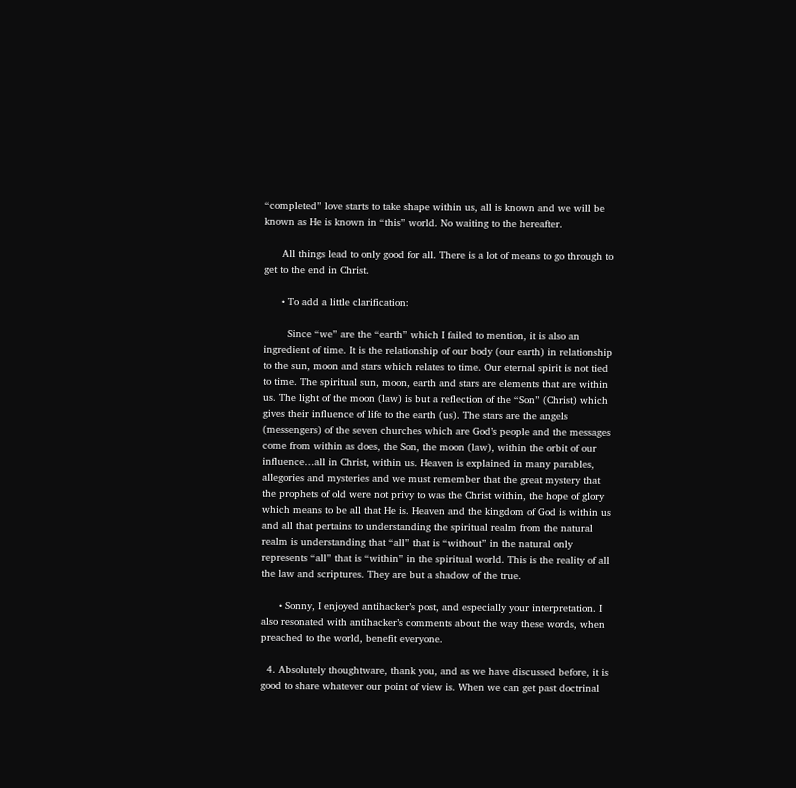“completed” love starts to take shape within us, all is known and we will be known as He is known in “this” world. No waiting to the hereafter.

      All things lead to only good for all. There is a lot of means to go through to get to the end in Christ.

      • To add a little clarification:

        Since “we” are the “earth” which I failed to mention, it is also an ingredient of time. It is the relationship of our body (our earth) in relationship to the sun, moon and stars which relates to time. Our eternal spirit is not tied to time. The spiritual sun, moon, earth and stars are elements that are within us. The light of the moon (law) is but a reflection of the “Son” (Christ) which gives their influence of life to the earth (us). The stars are the angels (messengers) of the seven churches which are God’s people and the messages come from within as does, the Son, the moon (law), within the orbit of our influence…all in Christ, within us. Heaven is explained in many parables, allegories and mysteries and we must remember that the great mystery that the prophets of old were not privy to was the Christ within, the hope of glory which means to be all that He is. Heaven and the kingdom of God is within us and all that pertains to understanding the spiritual realm from the natural realm is understanding that “all” that is “without” in the natural only represents “all” that is “within” in the spiritual world. This is the reality of all the law and scriptures. They are but a shadow of the true.

      • Sonny, I enjoyed antihacker’s post, and especially your interpretation. I also resonated with antihacker’s comments about the way these words, when preached to the world, benefit everyone.

  4. Absolutely thoughtware, thank you, and as we have discussed before, it is good to share whatever our point of view is. When we can get past doctrinal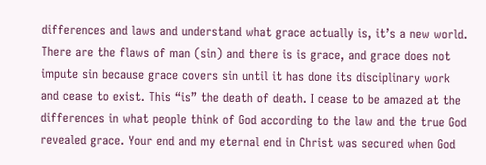differences and laws and understand what grace actually is, it’s a new world. There are the flaws of man (sin) and there is is grace, and grace does not impute sin because grace covers sin until it has done its disciplinary work and cease to exist. This “is” the death of death. I cease to be amazed at the differences in what people think of God according to the law and the true God revealed grace. Your end and my eternal end in Christ was secured when God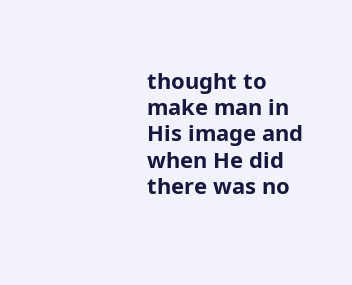thought to make man in His image and when He did there was no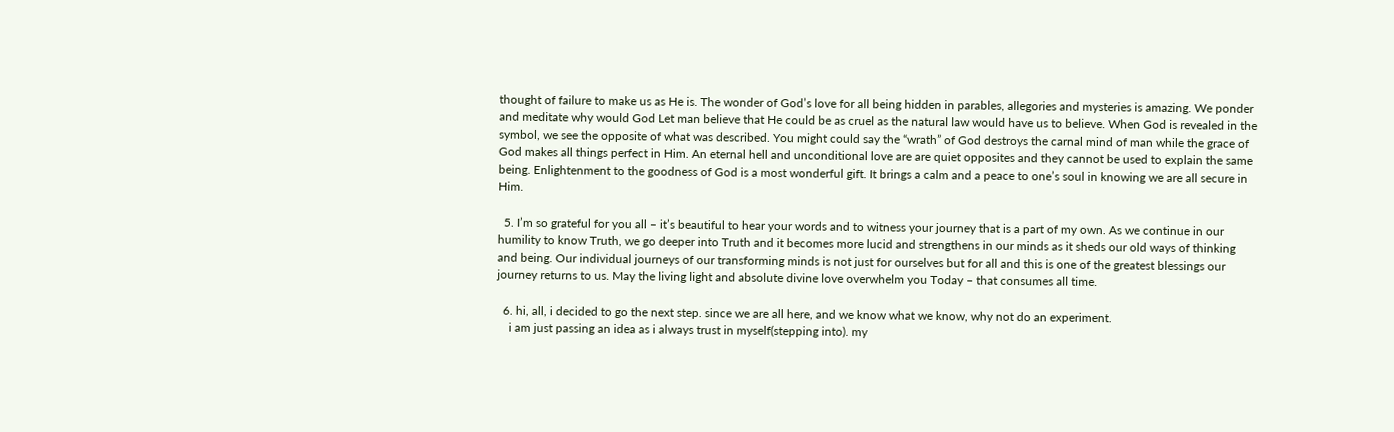thought of failure to make us as He is. The wonder of God’s love for all being hidden in parables, allegories and mysteries is amazing. We ponder and meditate why would God Let man believe that He could be as cruel as the natural law would have us to believe. When God is revealed in the symbol, we see the opposite of what was described. You might could say the “wrath” of God destroys the carnal mind of man while the grace of God makes all things perfect in Him. An eternal hell and unconditional love are are quiet opposites and they cannot be used to explain the same being. Enlightenment to the goodness of God is a most wonderful gift. It brings a calm and a peace to one’s soul in knowing we are all secure in Him.

  5. I’m so grateful for you all – it’s beautiful to hear your words and to witness your journey that is a part of my own. As we continue in our humility to know Truth, we go deeper into Truth and it becomes more lucid and strengthens in our minds as it sheds our old ways of thinking and being. Our individual journeys of our transforming minds is not just for ourselves but for all and this is one of the greatest blessings our journey returns to us. May the living light and absolute divine love overwhelm you Today – that consumes all time.

  6. hi, all, i decided to go the next step. since we are all here, and we know what we know, why not do an experiment.
    i am just passing an idea as i always trust in myself(stepping into). my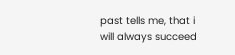past tells me, that i will always succeed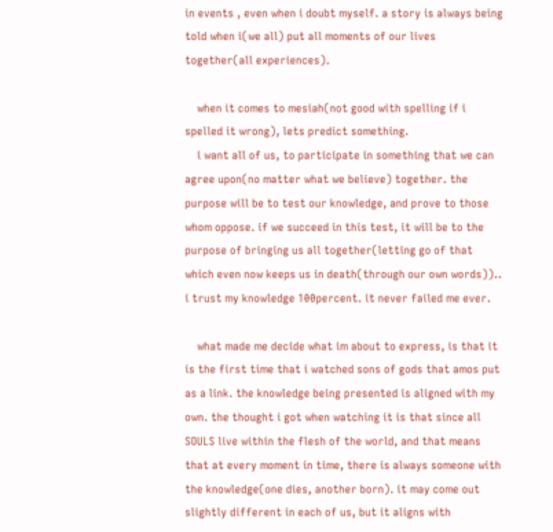in events , even when i doubt myself. a story is always being told when i(we all) put all moments of our lives together(all experiences).

    when it comes to mesiah(not good with spelling if i spelled it wrong), lets predict something.
    i want all of us, to participate in something that we can agree upon(no matter what we believe) together. the purpose will be to test our knowledge, and prove to those whom oppose. if we succeed in this test, it will be to the purpose of bringing us all together(letting go of that which even now keeps us in death(through our own words)).. i trust my knowledge 100percent. it never failed me ever.

    what made me decide what im about to express, is that it is the first time that i watched sons of gods that amos put as a link. the knowledge being presented is aligned with my own. the thought i got when watching it is that since all SOULS live within the flesh of the world, and that means that at every moment in time, there is always someone with the knowledge(one dies, another born). it may come out slightly different in each of us, but it aligns with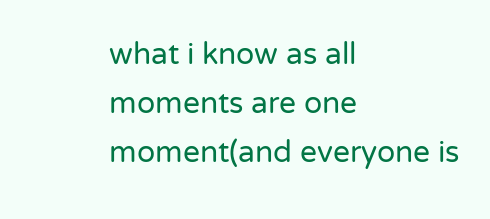what i know as all moments are one moment(and everyone is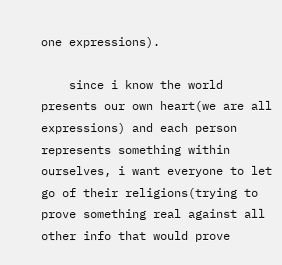one expressions).

    since i know the world presents our own heart(we are all expressions) and each person represents something within ourselves, i want everyone to let go of their religions(trying to prove something real against all other info that would prove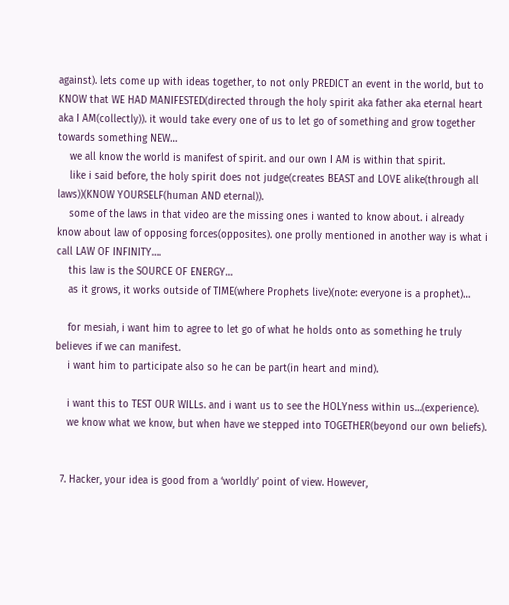against). lets come up with ideas together, to not only PREDICT an event in the world, but to KNOW that WE HAD MANIFESTED(directed through the holy spirit aka father aka eternal heart aka I AM(collectly)). it would take every one of us to let go of something and grow together towards something NEW…
    we all know the world is manifest of spirit. and our own I AM is within that spirit.
    like i said before, the holy spirit does not judge(creates BEAST and LOVE alike(through all laws))(KNOW YOURSELF(human AND eternal)).
    some of the laws in that video are the missing ones i wanted to know about. i already know about law of opposing forces(opposites). one prolly mentioned in another way is what i call LAW OF INFINITY….
    this law is the SOURCE OF ENERGY…
    as it grows, it works outside of TIME(where Prophets live)(note: everyone is a prophet)…

    for mesiah, i want him to agree to let go of what he holds onto as something he truly believes if we can manifest.
    i want him to participate also so he can be part(in heart and mind).

    i want this to TEST OUR WILLs. and i want us to see the HOLYness within us…(experience).
    we know what we know, but when have we stepped into TOGETHER(beyond our own beliefs).


  7. Hacker, your idea is good from a ‘worldly’ point of view. However,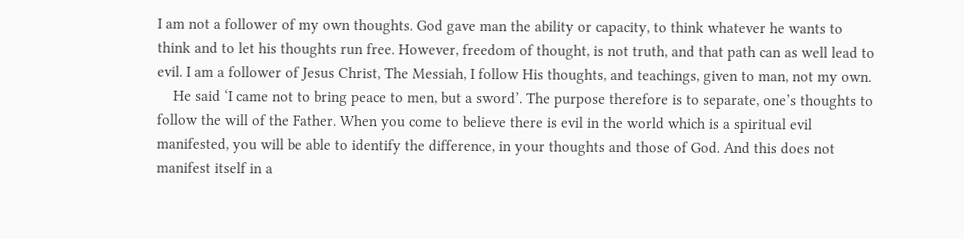I am not a follower of my own thoughts. God gave man the ability or capacity, to think whatever he wants to think and to let his thoughts run free. However, freedom of thought, is not truth, and that path can as well lead to evil. I am a follower of Jesus Christ, The Messiah, I follow His thoughts, and teachings, given to man, not my own.
    He said ‘I came not to bring peace to men, but a sword’. The purpose therefore is to separate, one’s thoughts to follow the will of the Father. When you come to believe there is evil in the world which is a spiritual evil manifested, you will be able to identify the difference, in your thoughts and those of God. And this does not manifest itself in a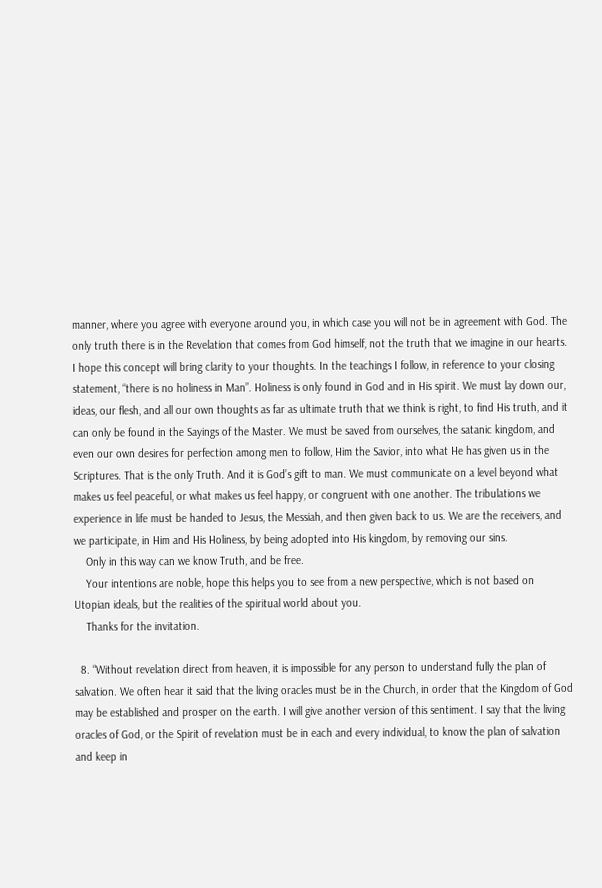manner, where you agree with everyone around you, in which case you will not be in agreement with God. The only truth there is in the Revelation that comes from God himself, not the truth that we imagine in our hearts. I hope this concept will bring clarity to your thoughts. In the teachings I follow, in reference to your closing statement, “there is no holiness in Man”. Holiness is only found in God and in His spirit. We must lay down our, ideas, our flesh, and all our own thoughts as far as ultimate truth that we think is right, to find His truth, and it can only be found in the Sayings of the Master. We must be saved from ourselves, the satanic kingdom, and even our own desires for perfection among men to follow, Him the Savior, into what He has given us in the Scriptures. That is the only Truth. And it is God’s gift to man. We must communicate on a level beyond what makes us feel peaceful, or what makes us feel happy, or congruent with one another. The tribulations we experience in life must be handed to Jesus, the Messiah, and then given back to us. We are the receivers, and we participate, in Him and His Holiness, by being adopted into His kingdom, by removing our sins.
    Only in this way can we know Truth, and be free.
    Your intentions are noble, hope this helps you to see from a new perspective, which is not based on Utopian ideals, but the realities of the spiritual world about you.
    Thanks for the invitation.

  8. “Without revelation direct from heaven, it is impossible for any person to understand fully the plan of salvation. We often hear it said that the living oracles must be in the Church, in order that the Kingdom of God may be established and prosper on the earth. I will give another version of this sentiment. I say that the living oracles of God, or the Spirit of revelation must be in each and every individual, to know the plan of salvation and keep in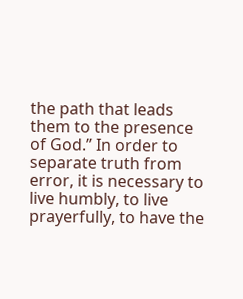the path that leads them to the presence of God.” In order to separate truth from error, it is necessary to live humbly, to live prayerfully, to have the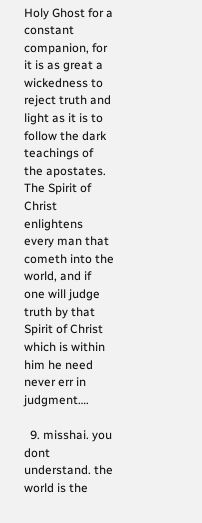Holy Ghost for a constant companion, for it is as great a wickedness to reject truth and light as it is to follow the dark teachings of the apostates. The Spirit of Christ enlightens every man that cometh into the world, and if one will judge truth by that Spirit of Christ which is within him he need never err in judgment….

  9. misshai. you dont understand. the world is the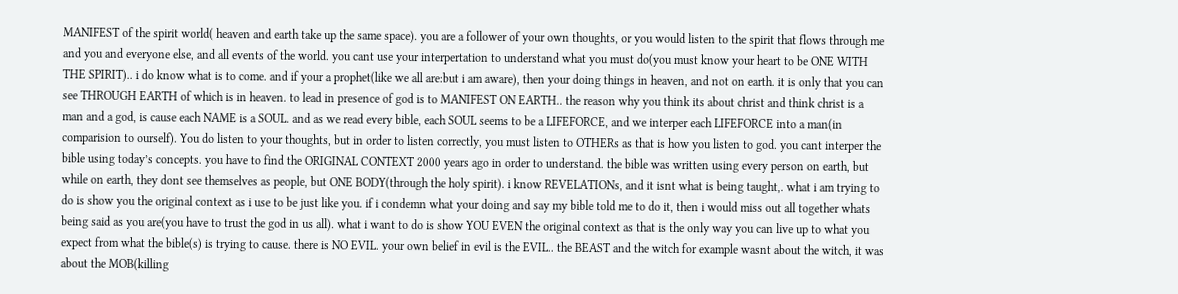MANIFEST of the spirit world( heaven and earth take up the same space). you are a follower of your own thoughts, or you would listen to the spirit that flows through me and you and everyone else, and all events of the world. you cant use your interpertation to understand what you must do(you must know your heart to be ONE WITH THE SPIRIT).. i do know what is to come. and if your a prophet(like we all are:but i am aware), then your doing things in heaven, and not on earth. it is only that you can see THROUGH EARTH of which is in heaven. to lead in presence of god is to MANIFEST ON EARTH.. the reason why you think its about christ and think christ is a man and a god, is cause each NAME is a SOUL. and as we read every bible, each SOUL seems to be a LIFEFORCE, and we interper each LIFEFORCE into a man(in comparision to ourself). You do listen to your thoughts, but in order to listen correctly, you must listen to OTHERs as that is how you listen to god. you cant interper the bible using today’s concepts. you have to find the ORIGINAL CONTEXT 2000 years ago in order to understand. the bible was written using every person on earth, but while on earth, they dont see themselves as people, but ONE BODY(through the holy spirit). i know REVELATIONs, and it isnt what is being taught,. what i am trying to do is show you the original context as i use to be just like you. if i condemn what your doing and say my bible told me to do it, then i would miss out all together whats being said as you are(you have to trust the god in us all). what i want to do is show YOU EVEN the original context as that is the only way you can live up to what you expect from what the bible(s) is trying to cause. there is NO EVIL. your own belief in evil is the EVIL.. the BEAST and the witch for example wasnt about the witch, it was about the MOB(killing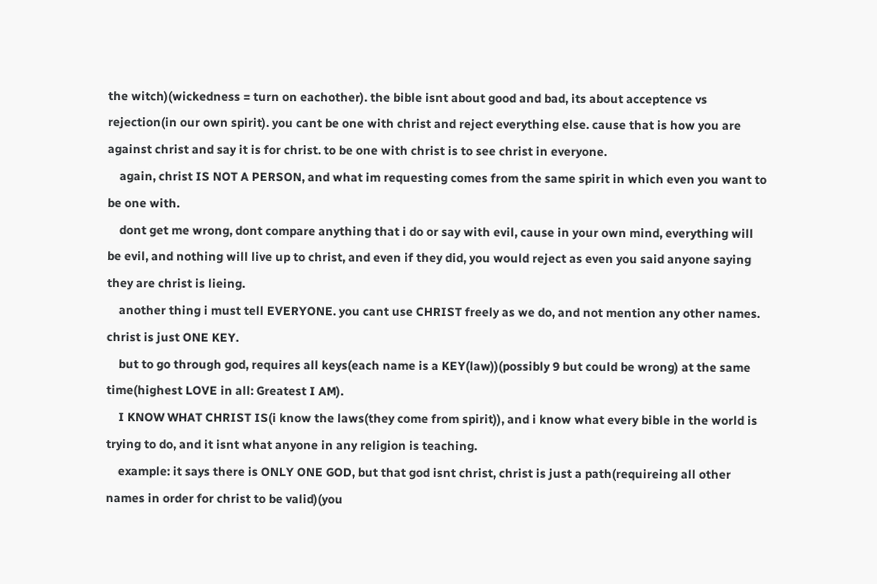the witch)(wickedness = turn on eachother). the bible isnt about good and bad, its about acceptence vs rejection(in our own spirit). you cant be one with christ and reject everything else. cause that is how you are against christ and say it is for christ. to be one with christ is to see christ in everyone.
    again, christ IS NOT A PERSON, and what im requesting comes from the same spirit in which even you want to be one with.
    dont get me wrong, dont compare anything that i do or say with evil, cause in your own mind, everything will be evil, and nothing will live up to christ, and even if they did, you would reject as even you said anyone saying they are christ is lieing.
    another thing i must tell EVERYONE. you cant use CHRIST freely as we do, and not mention any other names. christ is just ONE KEY.
    but to go through god, requires all keys(each name is a KEY(law))(possibly 9 but could be wrong) at the same time(highest LOVE in all: Greatest I AM).
    I KNOW WHAT CHRIST IS(i know the laws(they come from spirit)), and i know what every bible in the world is trying to do, and it isnt what anyone in any religion is teaching.
    example: it says there is ONLY ONE GOD, but that god isnt christ, christ is just a path(requireing all other names in order for christ to be valid)(you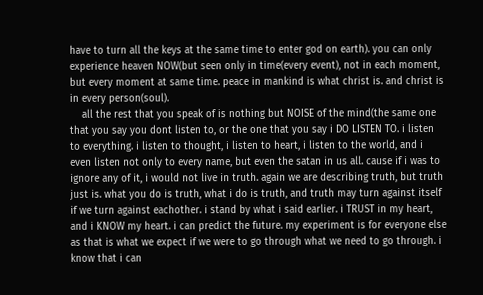have to turn all the keys at the same time to enter god on earth). you can only experience heaven NOW(but seen only in time(every event), not in each moment, but every moment at same time. peace in mankind is what christ is. and christ is in every person(soul).
    all the rest that you speak of is nothing but NOISE of the mind(the same one that you say you dont listen to, or the one that you say i DO LISTEN TO. i listen to everything. i listen to thought, i listen to heart, i listen to the world, and i even listen not only to every name, but even the satan in us all. cause if i was to ignore any of it, i would not live in truth. again we are describing truth, but truth just is. what you do is truth, what i do is truth, and truth may turn against itself if we turn against eachother. i stand by what i said earlier. i TRUST in my heart, and i KNOW my heart. i can predict the future. my experiment is for everyone else as that is what we expect if we were to go through what we need to go through. i know that i can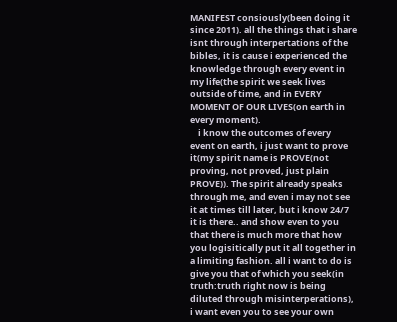MANIFEST consiously(been doing it since 2011). all the things that i share isnt through interpertations of the bibles, it is cause i experienced the knowledge through every event in my life(the spirit we seek lives outside of time, and in EVERY MOMENT OF OUR LIVES(on earth in every moment).
    i know the outcomes of every event on earth, i just want to prove it(my spirit name is PROVE(not proving, not proved, just plain PROVE)). The spirit already speaks through me, and even i may not see it at times till later, but i know 24/7 it is there.. and show even to you that there is much more that how you logisitically put it all together in a limiting fashion. all i want to do is give you that of which you seek(in truth:truth right now is being diluted through misinterperations), i want even you to see your own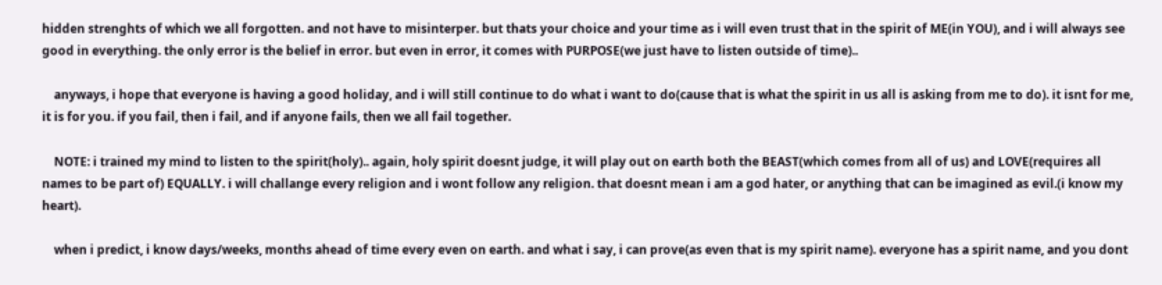hidden strenghts of which we all forgotten. and not have to misinterper. but thats your choice and your time as i will even trust that in the spirit of ME(in YOU), and i will always see good in everything. the only error is the belief in error. but even in error, it comes with PURPOSE(we just have to listen outside of time)..

    anyways, i hope that everyone is having a good holiday, and i will still continue to do what i want to do(cause that is what the spirit in us all is asking from me to do). it isnt for me, it is for you. if you fail, then i fail, and if anyone fails, then we all fail together.

    NOTE: i trained my mind to listen to the spirit(holy).. again, holy spirit doesnt judge, it will play out on earth both the BEAST(which comes from all of us) and LOVE(requires all names to be part of) EQUALLY. i will challange every religion and i wont follow any religion. that doesnt mean i am a god hater, or anything that can be imagined as evil.(i know my heart).

    when i predict, i know days/weeks, months ahead of time every even on earth. and what i say, i can prove(as even that is my spirit name). everyone has a spirit name, and you dont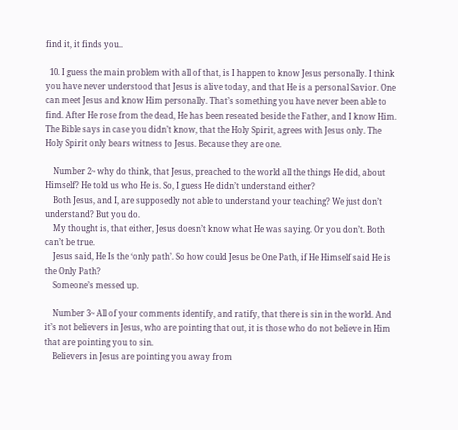find it, it finds you..

  10. I guess the main problem with all of that, is I happen to know Jesus personally. I think you have never understood that Jesus is alive today, and that He is a personal Savior. One can meet Jesus and know Him personally. That’s something you have never been able to find. After He rose from the dead, He has been reseated beside the Father, and I know Him. The Bible says in case you didn’t know, that the Holy Spirit, agrees with Jesus only. The Holy Spirit only bears witness to Jesus. Because they are one.

    Number 2~ why do think, that Jesus, preached to the world all the things He did, about Himself? He told us who He is. So, I guess He didn’t understand either?
    Both Jesus, and I, are supposedly not able to understand your teaching? We just don’t understand? But you do.
    My thought is, that either, Jesus doesn’t know what He was saying. Or you don’t. Both can’t be true.
    Jesus said, He Is the ‘only path’. So how could Jesus be One Path, if He Himself said He is the Only Path?
    Someone’s messed up.

    Number 3~ All of your comments identify, and ratify, that there is sin in the world. And it’s not believers in Jesus, who are pointing that out, it is those who do not believe in Him that are pointing you to sin.
    Believers in Jesus are pointing you away from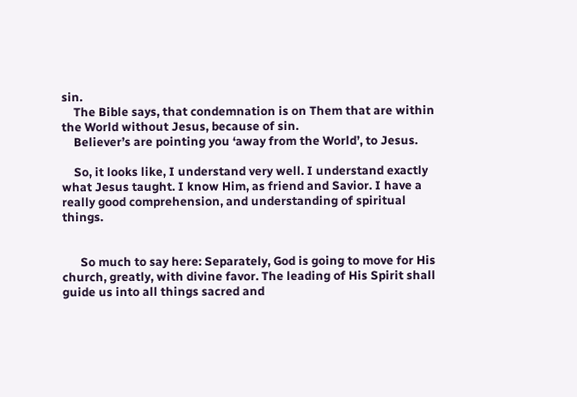sin.
    The Bible says, that condemnation is on Them that are within the World without Jesus, because of sin.
    Believer’s are pointing you ‘away from the World’, to Jesus.

    So, it looks like, I understand very well. I understand exactly what Jesus taught. I know Him, as friend and Savior. I have a really good comprehension, and understanding of spiritual things.


      So much to say here: Separately, God is going to move for His church, greatly, with divine favor. The leading of His Spirit shall guide us into all things sacred and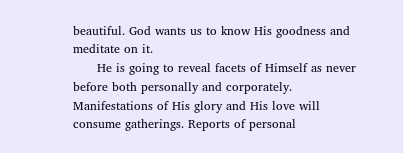beautiful. God wants us to know His goodness and meditate on it.
      He is going to reveal facets of Himself as never before both personally and corporately. Manifestations of His glory and His love will consume gatherings. Reports of personal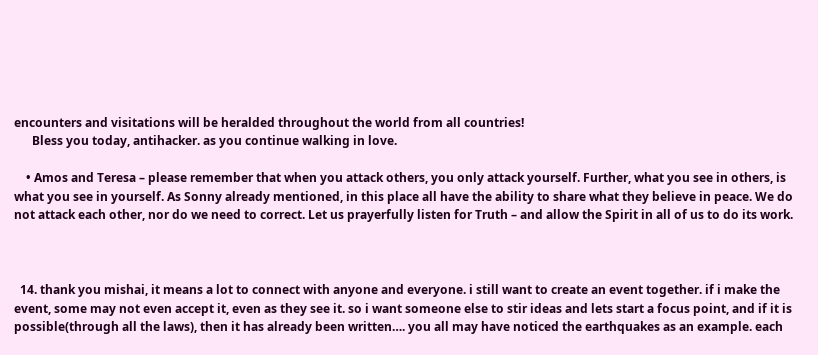encounters and visitations will be heralded throughout the world from all countries!
      Bless you today, antihacker. as you continue walking in love.

    • Amos and Teresa – please remember that when you attack others, you only attack yourself. Further, what you see in others, is what you see in yourself. As Sonny already mentioned, in this place all have the ability to share what they believe in peace. We do not attack each other, nor do we need to correct. Let us prayerfully listen for Truth – and allow the Spirit in all of us to do its work.



  14. thank you mishai, it means a lot to connect with anyone and everyone. i still want to create an event together. if i make the event, some may not even accept it, even as they see it. so i want someone else to stir ideas and lets start a focus point, and if it is possible(through all the laws), then it has already been written…. you all may have noticed the earthquakes as an example. each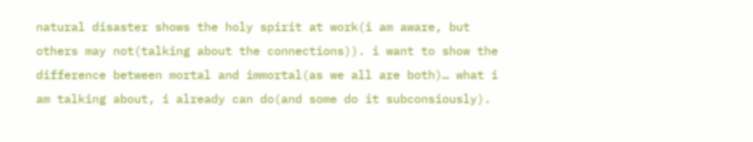natural disaster shows the holy spirit at work(i am aware, but others may not(talking about the connections)). i want to show the difference between mortal and immortal(as we all are both)… what i am talking about, i already can do(and some do it subconsiously).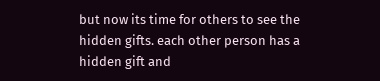but now its time for others to see the hidden gifts. each other person has a hidden gift and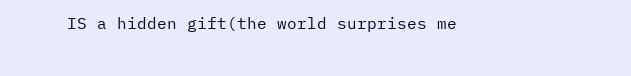IS a hidden gift(the world surprises me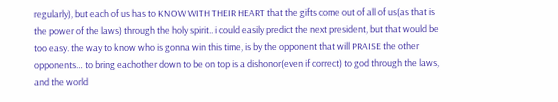regularly), but each of us has to KNOW WITH THEIR HEART that the gifts come out of all of us(as that is the power of the laws) through the holy spirit.. i could easily predict the next president, but that would be too easy. the way to know who is gonna win this time, is by the opponent that will PRAISE the other opponents… to bring eachother down to be on top is a dishonor(even if correct) to god through the laws, and the world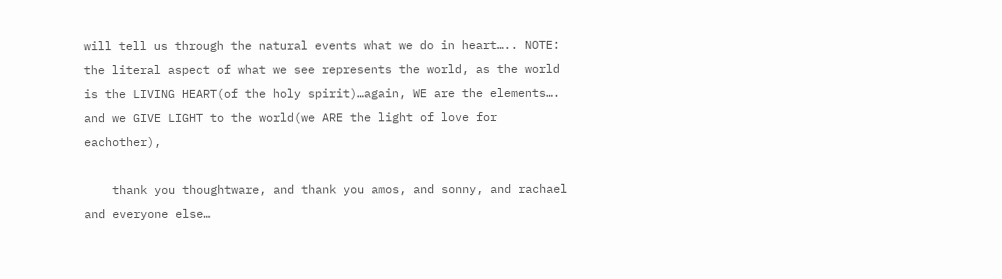will tell us through the natural events what we do in heart….. NOTE: the literal aspect of what we see represents the world, as the world is the LIVING HEART(of the holy spirit)…again, WE are the elements…. and we GIVE LIGHT to the world(we ARE the light of love for eachother),

    thank you thoughtware, and thank you amos, and sonny, and rachael and everyone else…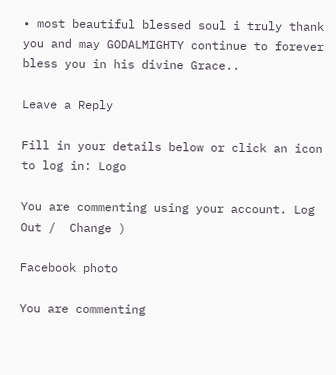• most beautiful blessed soul i truly thank you and may GODALMIGHTY continue to forever bless you in his divine Grace..

Leave a Reply

Fill in your details below or click an icon to log in: Logo

You are commenting using your account. Log Out /  Change )

Facebook photo

You are commenting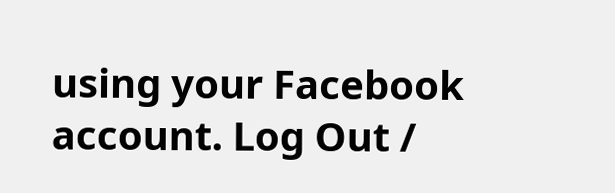using your Facebook account. Log Out /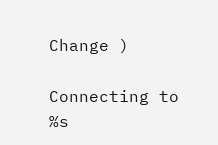Change )

Connecting to %s